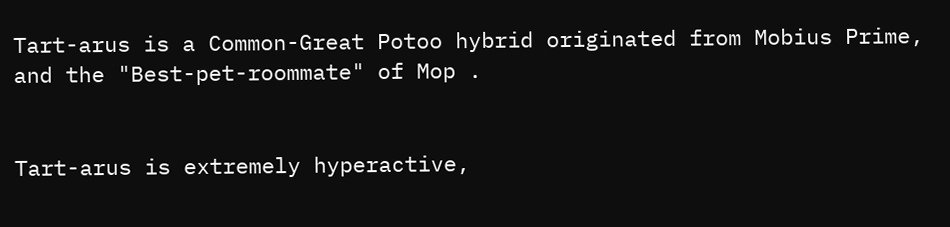Tart-arus is a Common-Great Potoo hybrid originated from Mobius Prime, and the "Best-pet-roommate" of Mop .


Tart-arus is extremely hyperactive,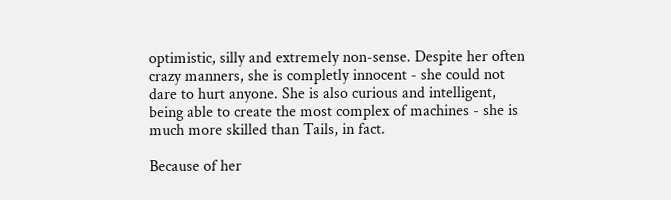optimistic, silly and extremely non-sense. Despite her often crazy manners, she is completly innocent - she could not dare to hurt anyone. She is also curious and intelligent, being able to create the most complex of machines - she is much more skilled than Tails, in fact.

Because of her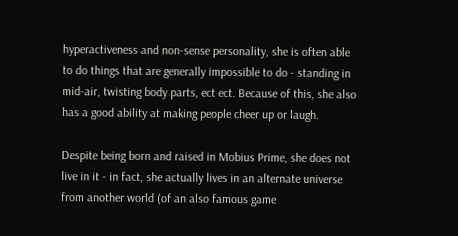hyperactiveness and non-sense personality, she is often able to do things that are generally impossible to do - standing in mid-air, twisting body parts, ect ect. Because of this, she also has a good ability at making people cheer up or laugh.

Despite being born and raised in Mobius Prime, she does not live in it - in fact, she actually lives in an alternate universe from another world (of an also famous game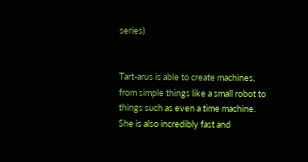series)


Tart-arus is able to create machines, from simple things like a small robot to things such as even a time machine. She is also incredibly fast and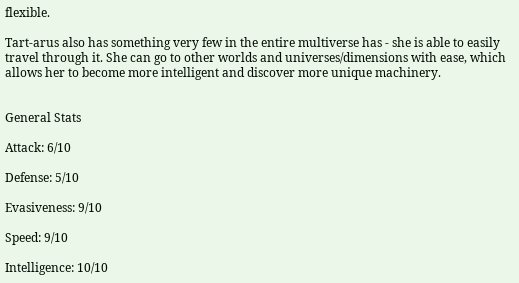flexible.

Tart-arus also has something very few in the entire multiverse has - she is able to easily travel through it. She can go to other worlds and universes/dimensions with ease, which allows her to become more intelligent and discover more unique machinery.


General Stats

Attack: 6/10

Defense: 5/10

Evasiveness: 9/10

Speed: 9/10

Intelligence: 10/10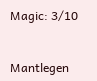Magic: 3/10


Mantlegen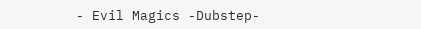- Evil Magics -Dubstep-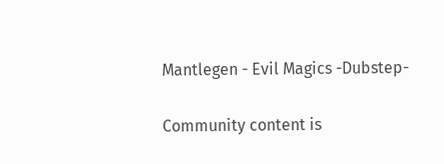Mantlegen - Evil Magics -Dubstep-

Community content is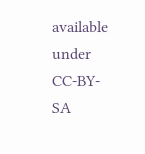available under CC-BY-SA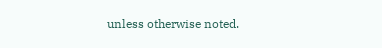unless otherwise noted.